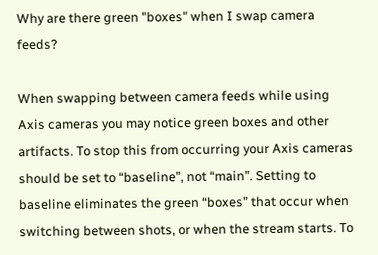Why are there green "boxes" when I swap camera feeds?

When swapping between camera feeds while using Axis cameras you may notice green boxes and other artifacts. To stop this from occurring your Axis cameras should be set to “baseline”, not “main”. Setting to baseline eliminates the green “boxes” that occur when switching between shots, or when the stream starts. To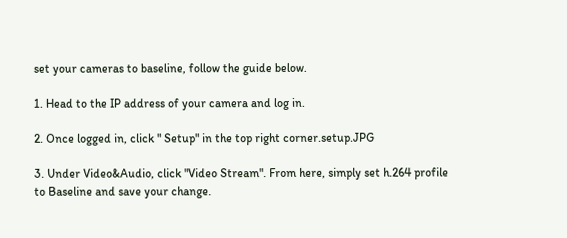set your cameras to baseline, follow the guide below.

1. Head to the IP address of your camera and log in.

2. Once logged in, click " Setup" in the top right corner.setup.JPG

3. Under Video&Audio, click "Video Stream". From here, simply set h.264 profile to Baseline and save your change.